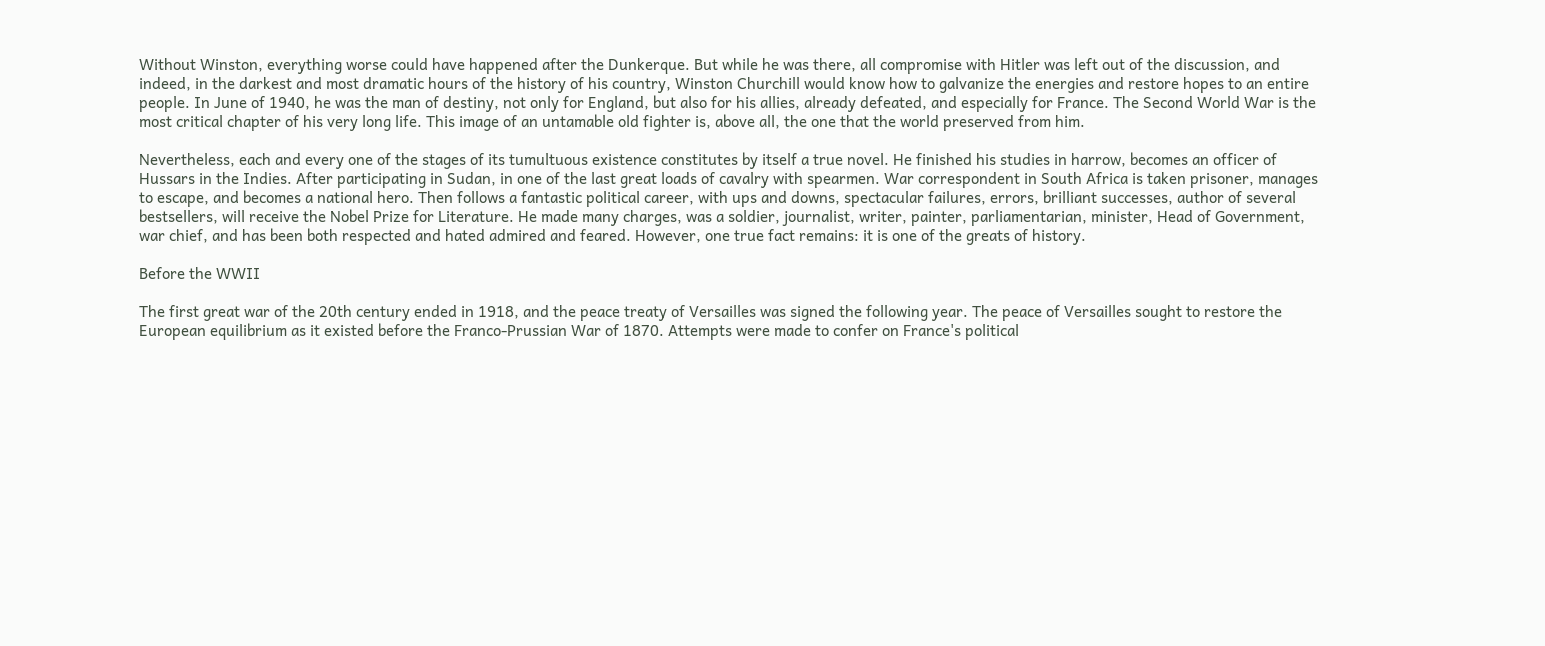Without Winston, everything worse could have happened after the Dunkerque. But while he was there, all compromise with Hitler was left out of the discussion, and indeed, in the darkest and most dramatic hours of the history of his country, Winston Churchill would know how to galvanize the energies and restore hopes to an entire people. In June of 1940, he was the man of destiny, not only for England, but also for his allies, already defeated, and especially for France. The Second World War is the most critical chapter of his very long life. This image of an untamable old fighter is, above all, the one that the world preserved from him.

Nevertheless, each and every one of the stages of its tumultuous existence constitutes by itself a true novel. He finished his studies in harrow, becomes an officer of Hussars in the Indies. After participating in Sudan, in one of the last great loads of cavalry with spearmen. War correspondent in South Africa is taken prisoner, manages to escape, and becomes a national hero. Then follows a fantastic political career, with ups and downs, spectacular failures, errors, brilliant successes, author of several bestsellers, will receive the Nobel Prize for Literature. He made many charges, was a soldier, journalist, writer, painter, parliamentarian, minister, Head of Government, war chief, and has been both respected and hated admired and feared. However, one true fact remains: it is one of the greats of history.

Before the WWII

The first great war of the 20th century ended in 1918, and the peace treaty of Versailles was signed the following year. The peace of Versailles sought to restore the European equilibrium as it existed before the Franco-Prussian War of 1870. Attempts were made to confer on France's political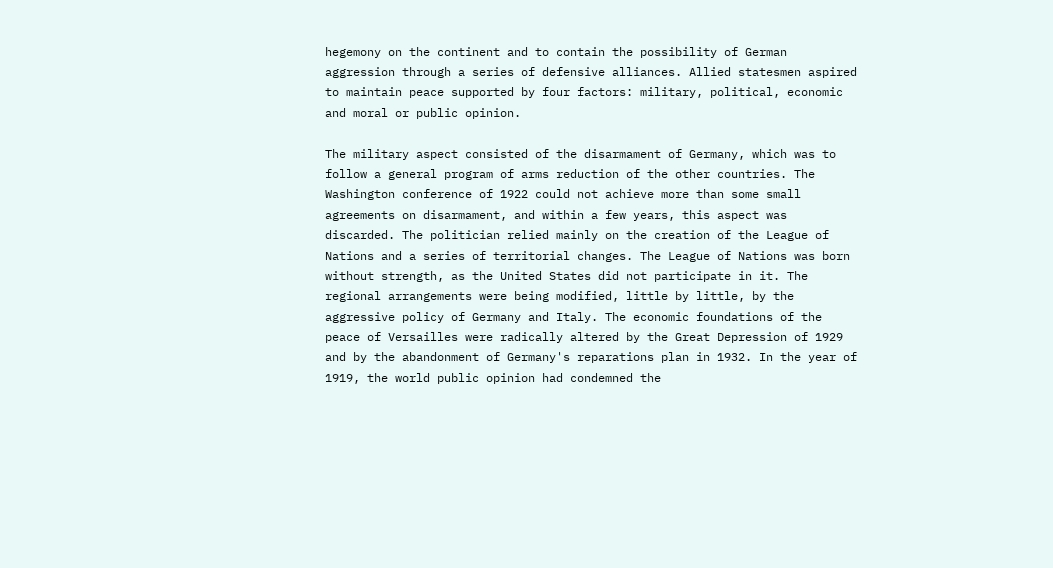hegemony on the continent and to contain the possibility of German aggression through a series of defensive alliances. Allied statesmen aspired to maintain peace supported by four factors: military, political, economic and moral or public opinion.

The military aspect consisted of the disarmament of Germany, which was to follow a general program of arms reduction of the other countries. The Washington conference of 1922 could not achieve more than some small agreements on disarmament, and within a few years, this aspect was discarded. The politician relied mainly on the creation of the League of Nations and a series of territorial changes. The League of Nations was born without strength, as the United States did not participate in it. The regional arrangements were being modified, little by little, by the aggressive policy of Germany and Italy. The economic foundations of the peace of Versailles were radically altered by the Great Depression of 1929 and by the abandonment of Germany's reparations plan in 1932. In the year of 1919, the world public opinion had condemned the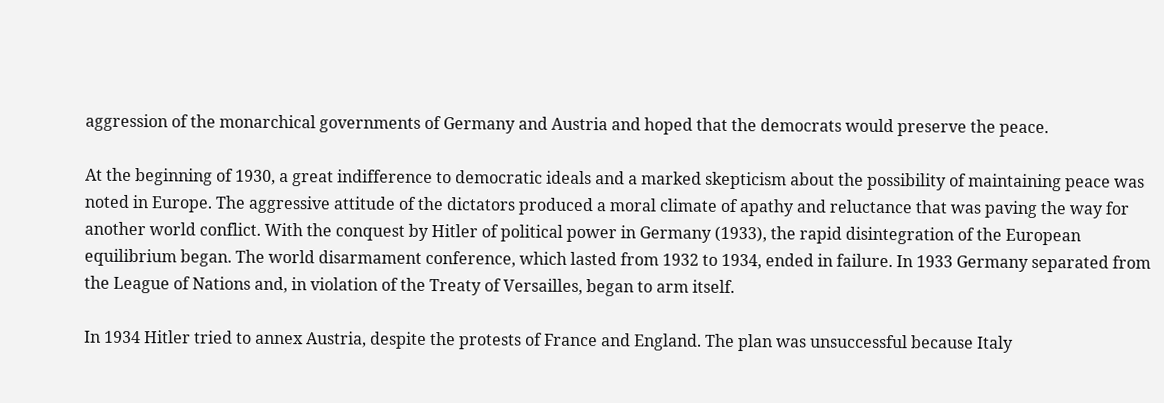aggression of the monarchical governments of Germany and Austria and hoped that the democrats would preserve the peace.

At the beginning of 1930, a great indifference to democratic ideals and a marked skepticism about the possibility of maintaining peace was noted in Europe. The aggressive attitude of the dictators produced a moral climate of apathy and reluctance that was paving the way for another world conflict. With the conquest by Hitler of political power in Germany (1933), the rapid disintegration of the European equilibrium began. The world disarmament conference, which lasted from 1932 to 1934, ended in failure. In 1933 Germany separated from the League of Nations and, in violation of the Treaty of Versailles, began to arm itself.

In 1934 Hitler tried to annex Austria, despite the protests of France and England. The plan was unsuccessful because Italy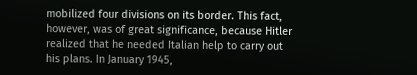mobilized four divisions on its border. This fact, however, was of great significance, because Hitler realized that he needed Italian help to carry out his plans. In January 1945,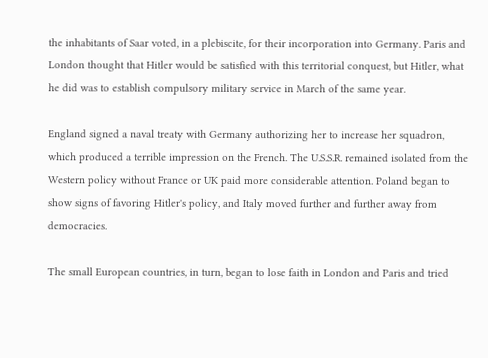the inhabitants of Saar voted, in a plebiscite, for their incorporation into Germany. Paris and London thought that Hitler would be satisfied with this territorial conquest, but Hitler, what he did was to establish compulsory military service in March of the same year.

England signed a naval treaty with Germany authorizing her to increase her squadron, which produced a terrible impression on the French. The U.S.S.R. remained isolated from the Western policy without France or UK paid more considerable attention. Poland began to show signs of favoring Hitler's policy, and Italy moved further and further away from democracies.

The small European countries, in turn, began to lose faith in London and Paris and tried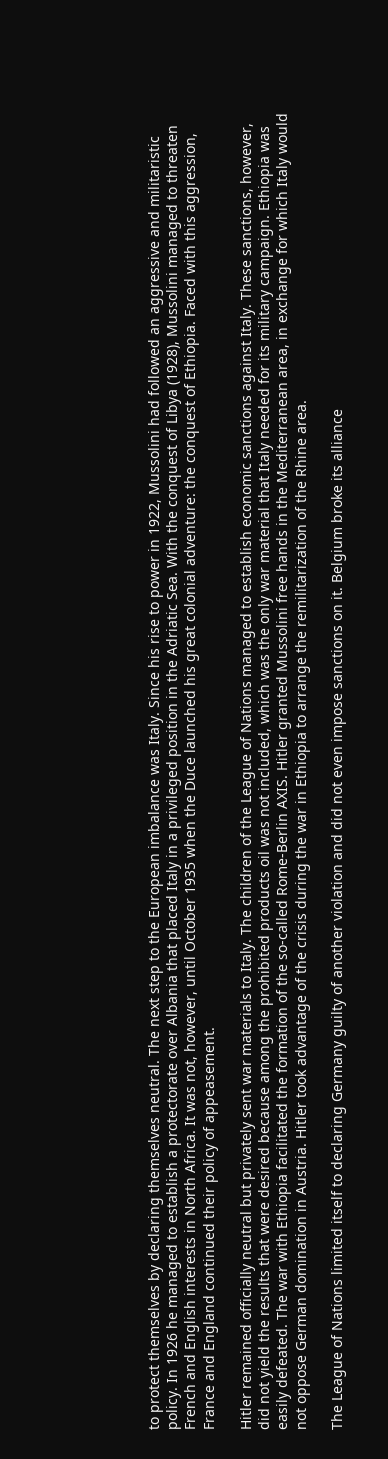to protect themselves by declaring themselves neutral. The next step to the European imbalance was Italy. Since his rise to power in 1922, Mussolini had followed an aggressive and militaristic policy. In 1926 he managed to establish a protectorate over Albania that placed Italy in a privileged position in the Adriatic Sea. With the conquest of Libya (1928), Mussolini managed to threaten French and English interests in North Africa. It was not, however, until October 1935 when the Duce launched his great colonial adventure: the conquest of Ethiopia. Faced with this aggression, France and England continued their policy of appeasement.

Hitler remained officially neutral but privately sent war materials to Italy. The children of the League of Nations managed to establish economic sanctions against Italy. These sanctions, however, did not yield the results that were desired because among the prohibited products oil was not included, which was the only war material that Italy needed for its military campaign. Ethiopia was easily defeated. The war with Ethiopia facilitated the formation of the so-called Rome-Berlin AXIS. Hitler granted Mussolini free hands in the Mediterranean area, in exchange for which Italy would not oppose German domination in Austria. Hitler took advantage of the crisis during the war in Ethiopia to arrange the remilitarization of the Rhine area.

The League of Nations limited itself to declaring Germany guilty of another violation and did not even impose sanctions on it. Belgium broke its alliance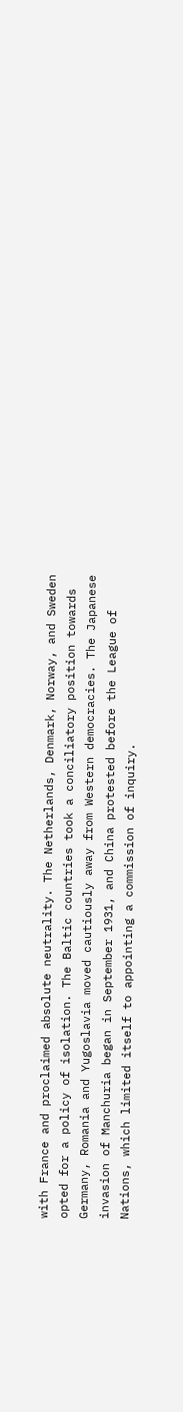with France and proclaimed absolute neutrality. The Netherlands, Denmark, Norway, and Sweden opted for a policy of isolation. The Baltic countries took a conciliatory position towards Germany, Romania and Yugoslavia moved cautiously away from Western democracies. The Japanese invasion of Manchuria began in September 1931, and China protested before the League of Nations, which limited itself to appointing a commission of inquiry.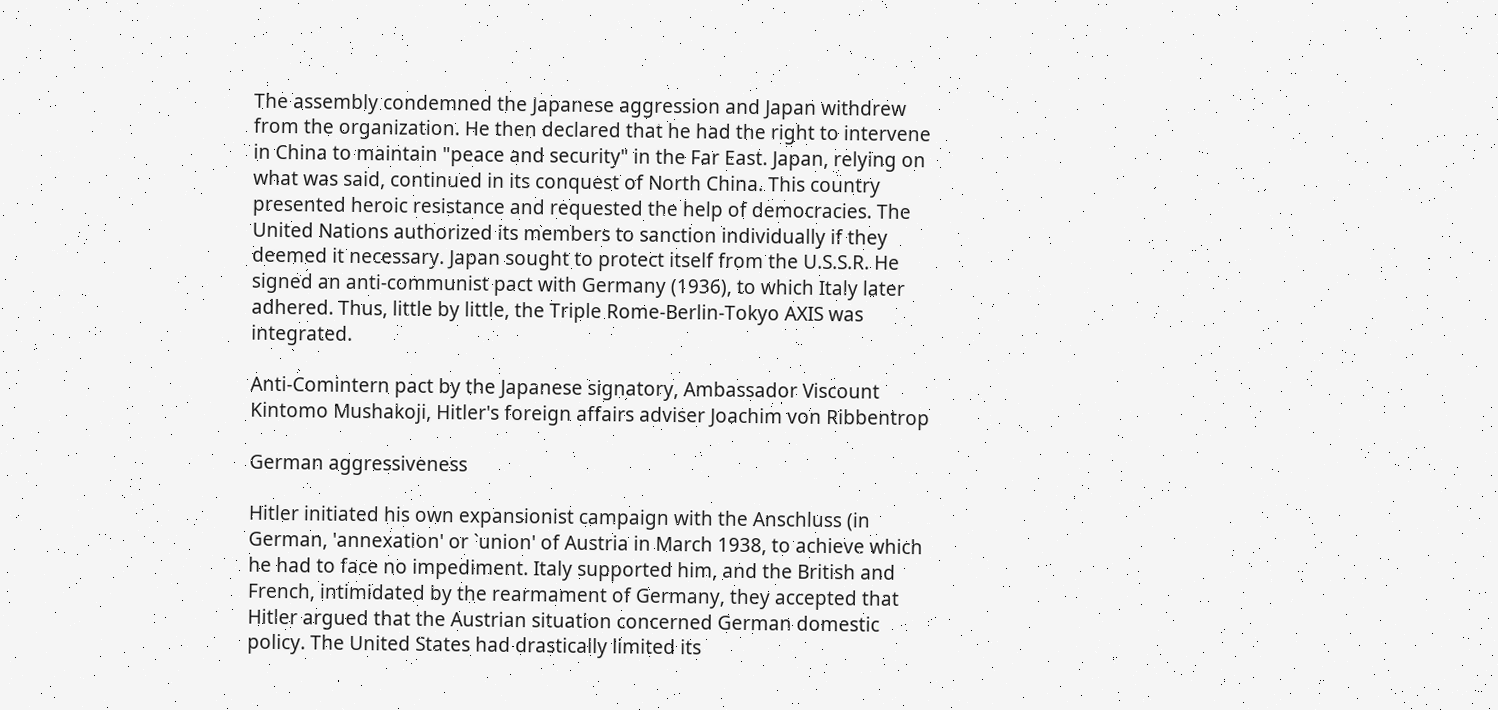The assembly condemned the Japanese aggression and Japan withdrew from the organization. He then declared that he had the right to intervene in China to maintain "peace and security" in the Far East. Japan, relying on what was said, continued in its conquest of North China. This country presented heroic resistance and requested the help of democracies. The United Nations authorized its members to sanction individually if they deemed it necessary. Japan sought to protect itself from the U.S.S.R. He signed an anti-communist pact with Germany (1936), to which Italy later adhered. Thus, little by little, the Triple Rome-Berlin-Tokyo AXIS was integrated.

Anti-Comintern pact by the Japanese signatory, Ambassador Viscount Kintomo Mushakoji, Hitler's foreign affairs adviser Joachim von Ribbentrop

German aggressiveness

Hitler initiated his own expansionist campaign with the Anschluss (in German, 'annexation' or `union' of Austria in March 1938, to achieve which he had to face no impediment. Italy supported him, and the British and French, intimidated by the rearmament of Germany, they accepted that Hitler argued that the Austrian situation concerned German domestic policy. The United States had drastically limited its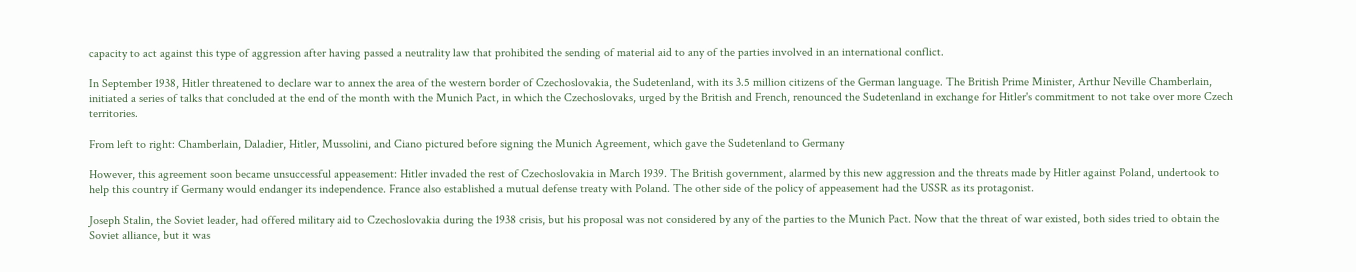capacity to act against this type of aggression after having passed a neutrality law that prohibited the sending of material aid to any of the parties involved in an international conflict.

In September 1938, Hitler threatened to declare war to annex the area of the western border of Czechoslovakia, the Sudetenland, with its 3.5 million citizens of the German language. The British Prime Minister, Arthur Neville Chamberlain, initiated a series of talks that concluded at the end of the month with the Munich Pact, in which the Czechoslovaks, urged by the British and French, renounced the Sudetenland in exchange for Hitler's commitment to not take over more Czech territories.

From left to right: Chamberlain, Daladier, Hitler, Mussolini, and Ciano pictured before signing the Munich Agreement, which gave the Sudetenland to Germany

However, this agreement soon became unsuccessful appeasement: Hitler invaded the rest of Czechoslovakia in March 1939. The British government, alarmed by this new aggression and the threats made by Hitler against Poland, undertook to help this country if Germany would endanger its independence. France also established a mutual defense treaty with Poland. The other side of the policy of appeasement had the USSR as its protagonist.

Joseph Stalin, the Soviet leader, had offered military aid to Czechoslovakia during the 1938 crisis, but his proposal was not considered by any of the parties to the Munich Pact. Now that the threat of war existed, both sides tried to obtain the Soviet alliance, but it was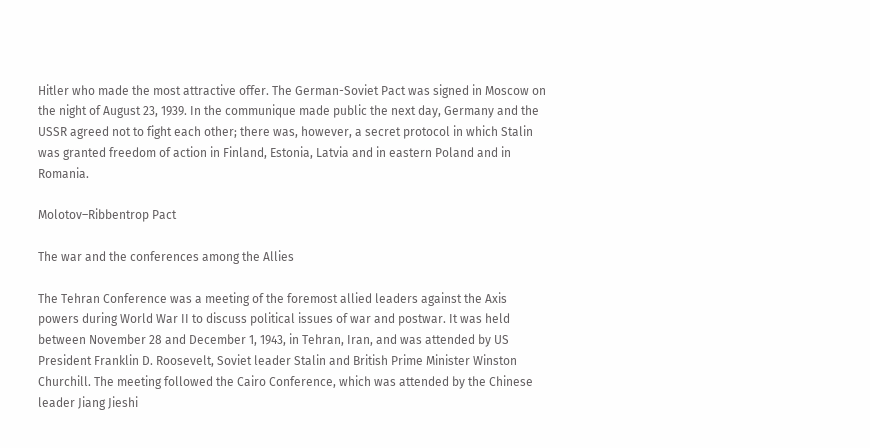Hitler who made the most attractive offer. The German-Soviet Pact was signed in Moscow on the night of August 23, 1939. In the communique made public the next day, Germany and the USSR agreed not to fight each other; there was, however, a secret protocol in which Stalin was granted freedom of action in Finland, Estonia, Latvia and in eastern Poland and in Romania.

Molotov–Ribbentrop Pact

The war and the conferences among the Allies

The Tehran Conference was a meeting of the foremost allied leaders against the Axis powers during World War II to discuss political issues of war and postwar. It was held between November 28 and December 1, 1943, in Tehran, Iran, and was attended by US President Franklin D. Roosevelt, Soviet leader Stalin and British Prime Minister Winston Churchill. The meeting followed the Cairo Conference, which was attended by the Chinese leader Jiang Jieshi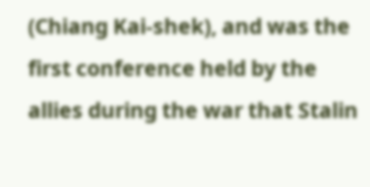(Chiang Kai-shek), and was the first conference held by the allies during the war that Stalin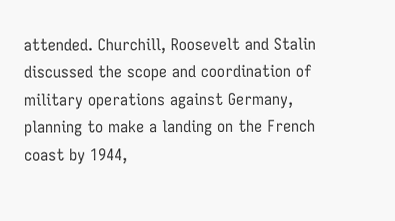attended. Churchill, Roosevelt and Stalin discussed the scope and coordination of military operations against Germany, planning to make a landing on the French coast by 1944,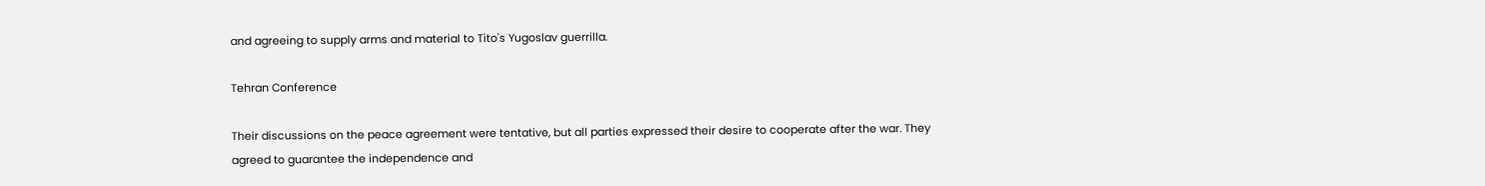and agreeing to supply arms and material to Tito's Yugoslav guerrilla.

Tehran Conference

Their discussions on the peace agreement were tentative, but all parties expressed their desire to cooperate after the war. They agreed to guarantee the independence and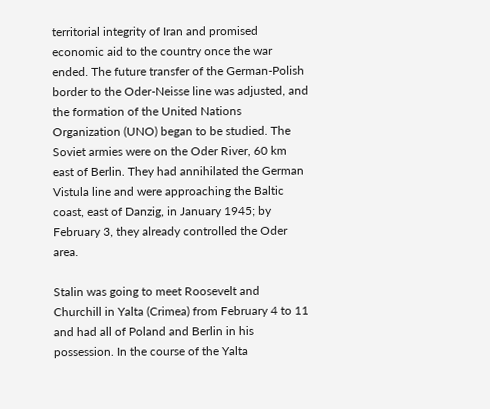territorial integrity of Iran and promised economic aid to the country once the war ended. The future transfer of the German-Polish border to the Oder-Neisse line was adjusted, and the formation of the United Nations Organization (UNO) began to be studied. The Soviet armies were on the Oder River, 60 km east of Berlin. They had annihilated the German Vistula line and were approaching the Baltic coast, east of Danzig, in January 1945; by February 3, they already controlled the Oder area.

Stalin was going to meet Roosevelt and Churchill in Yalta (Crimea) from February 4 to 11 and had all of Poland and Berlin in his possession. In the course of the Yalta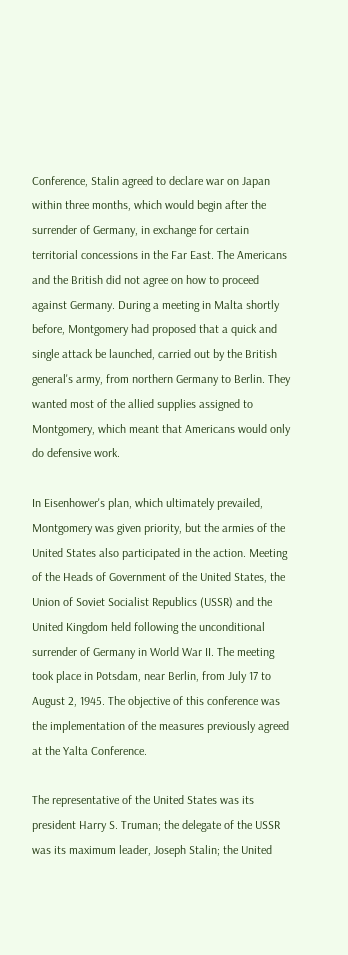Conference, Stalin agreed to declare war on Japan within three months, which would begin after the surrender of Germany, in exchange for certain territorial concessions in the Far East. The Americans and the British did not agree on how to proceed against Germany. During a meeting in Malta shortly before, Montgomery had proposed that a quick and single attack be launched, carried out by the British general's army, from northern Germany to Berlin. They wanted most of the allied supplies assigned to Montgomery, which meant that Americans would only do defensive work.

In Eisenhower's plan, which ultimately prevailed, Montgomery was given priority, but the armies of the United States also participated in the action. Meeting of the Heads of Government of the United States, the Union of Soviet Socialist Republics (USSR) and the United Kingdom held following the unconditional surrender of Germany in World War II. The meeting took place in Potsdam, near Berlin, from July 17 to August 2, 1945. The objective of this conference was the implementation of the measures previously agreed at the Yalta Conference.

The representative of the United States was its president Harry S. Truman; the delegate of the USSR was its maximum leader, Joseph Stalin; the United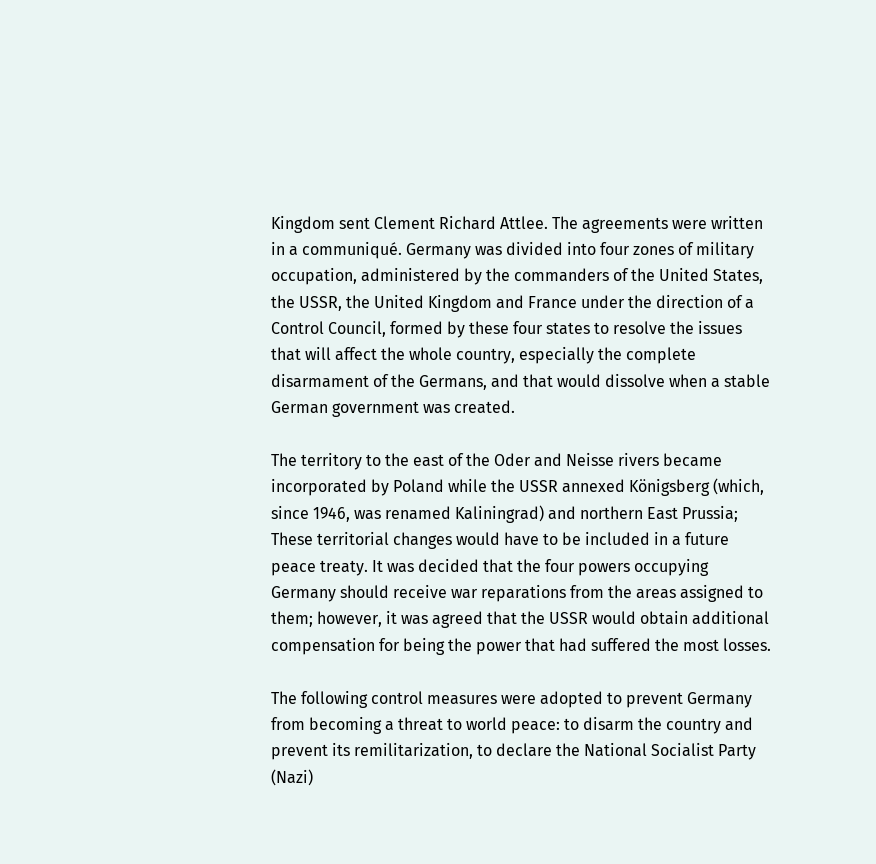Kingdom sent Clement Richard Attlee. The agreements were written in a communiqué. Germany was divided into four zones of military occupation, administered by the commanders of the United States, the USSR, the United Kingdom and France under the direction of a Control Council, formed by these four states to resolve the issues that will affect the whole country, especially the complete disarmament of the Germans, and that would dissolve when a stable German government was created.

The territory to the east of the Oder and Neisse rivers became incorporated by Poland while the USSR annexed Königsberg (which, since 1946, was renamed Kaliningrad) and northern East Prussia; These territorial changes would have to be included in a future peace treaty. It was decided that the four powers occupying Germany should receive war reparations from the areas assigned to them; however, it was agreed that the USSR would obtain additional compensation for being the power that had suffered the most losses.

The following control measures were adopted to prevent Germany from becoming a threat to world peace: to disarm the country and prevent its remilitarization, to declare the National Socialist Party (Nazi)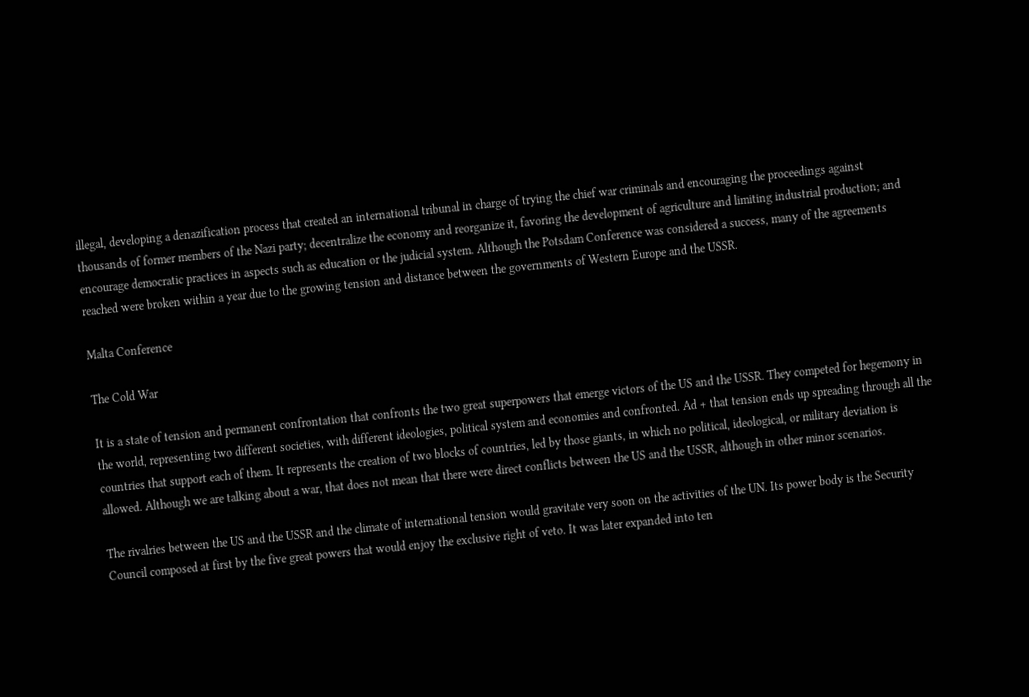illegal, developing a denazification process that created an international tribunal in charge of trying the chief war criminals and encouraging the proceedings against thousands of former members of the Nazi party; decentralize the economy and reorganize it, favoring the development of agriculture and limiting industrial production; and encourage democratic practices in aspects such as education or the judicial system. Although the Potsdam Conference was considered a success, many of the agreements reached were broken within a year due to the growing tension and distance between the governments of Western Europe and the USSR.

Malta Conference

The Cold War

It is a state of tension and permanent confrontation that confronts the two great superpowers that emerge victors of the US and the USSR. They competed for hegemony in the world, representing two different societies, with different ideologies, political system and economies and confronted. Ad + that tension ends up spreading through all the countries that support each of them. It represents the creation of two blocks of countries, led by those giants, in which no political, ideological, or military deviation is allowed. Although we are talking about a war, that does not mean that there were direct conflicts between the US and the USSR, although in other minor scenarios.

The rivalries between the US and the USSR and the climate of international tension would gravitate very soon on the activities of the UN. Its power body is the Security Council composed at first by the five great powers that would enjoy the exclusive right of veto. It was later expanded into ten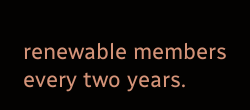renewable members every two years.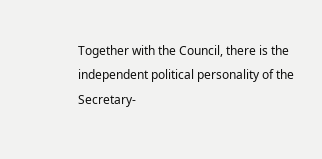Together with the Council, there is the independent political personality of the Secretary-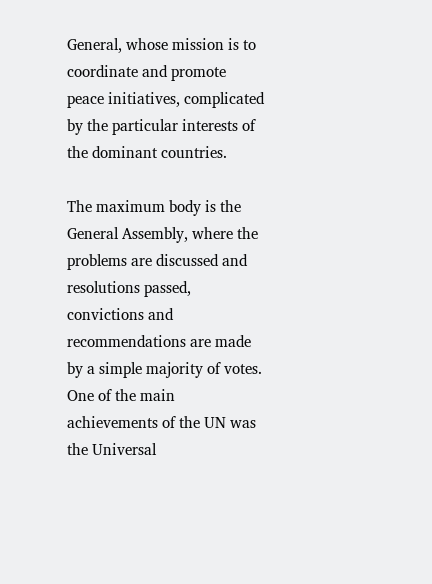General, whose mission is to coordinate and promote peace initiatives, complicated by the particular interests of the dominant countries.

The maximum body is the General Assembly, where the problems are discussed and resolutions passed, convictions and recommendations are made by a simple majority of votes. One of the main achievements of the UN was the Universal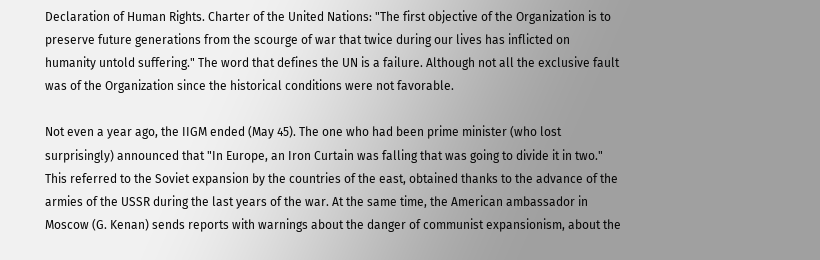Declaration of Human Rights. Charter of the United Nations: "The first objective of the Organization is to preserve future generations from the scourge of war that twice during our lives has inflicted on humanity untold suffering." The word that defines the UN is a failure. Although not all the exclusive fault was of the Organization since the historical conditions were not favorable.

Not even a year ago, the IIGM ended (May 45). The one who had been prime minister (who lost surprisingly) announced that "In Europe, an Iron Curtain was falling that was going to divide it in two." This referred to the Soviet expansion by the countries of the east, obtained thanks to the advance of the armies of the USSR during the last years of the war. At the same time, the American ambassador in Moscow (G. Kenan) sends reports with warnings about the danger of communist expansionism, about the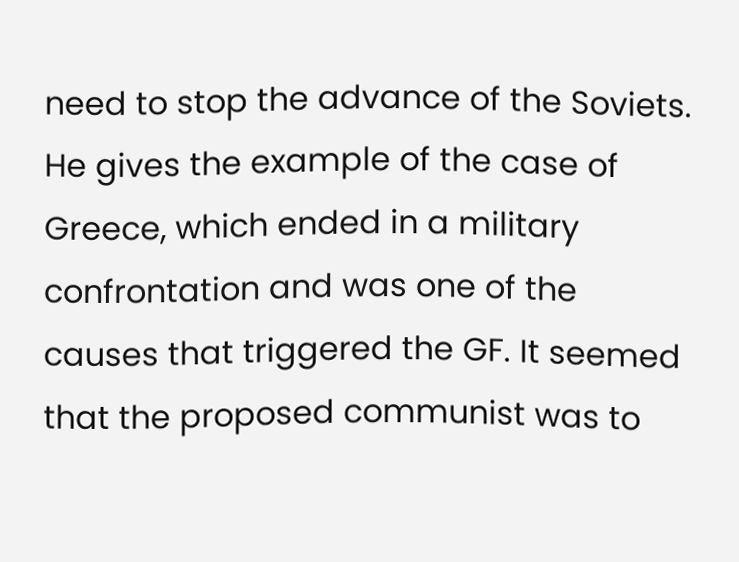need to stop the advance of the Soviets. He gives the example of the case of Greece, which ended in a military confrontation and was one of the causes that triggered the GF. It seemed that the proposed communist was to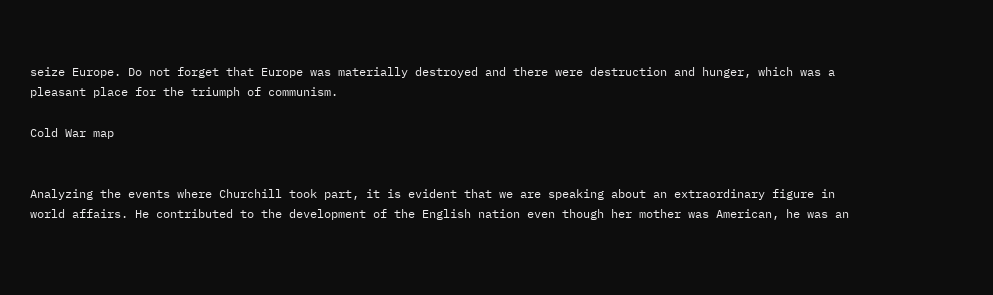seize Europe. Do not forget that Europe was materially destroyed and there were destruction and hunger, which was a pleasant place for the triumph of communism.

Cold War map


Analyzing the events where Churchill took part, it is evident that we are speaking about an extraordinary figure in world affairs. He contributed to the development of the English nation even though her mother was American, he was an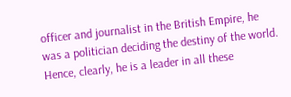officer and journalist in the British Empire, he was a politician deciding the destiny of the world. Hence, clearly, he is a leader in all these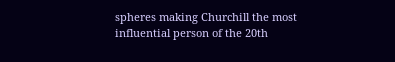spheres making Churchill the most influential person of the 20th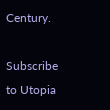Century.

Subscribe to Utopia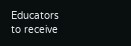Educators to receive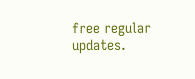free regular updates.